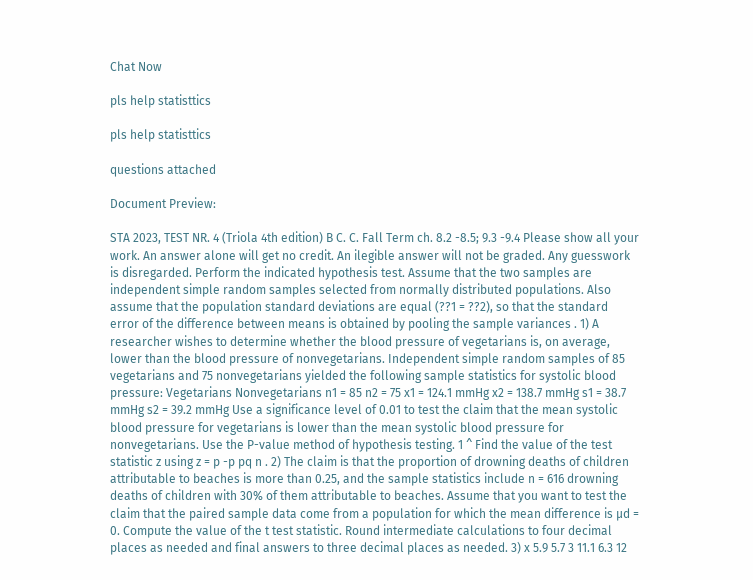Chat Now

pls help statisttics

pls help statisttics

questions attached

Document Preview:

STA 2023, TEST NR. 4 (Triola 4th edition) B C. C. Fall Term ch. 8.2 -8.5; 9.3 -9.4 Please show all your work. An answer alone will get no credit. An ilegible answer will not be graded. Any guesswork is disregarded. Perform the indicated hypothesis test. Assume that the two samples are independent simple random samples selected from normally distributed populations. Also assume that the population standard deviations are equal (??1 = ??2), so that the standard error of the difference between means is obtained by pooling the sample variances . 1) A researcher wishes to determine whether the blood pressure of vegetarians is, on average, lower than the blood pressure of nonvegetarians. Independent simple random samples of 85 vegetarians and 75 nonvegetarians yielded the following sample statistics for systolic blood pressure: Vegetarians Nonvegetarians n1 = 85 n2 = 75 x1 = 124.1 mmHg x2 = 138.7 mmHg s1 = 38.7 mmHg s2 = 39.2 mmHg Use a significance level of 0.01 to test the claim that the mean systolic blood pressure for vegetarians is lower than the mean systolic blood pressure for nonvegetarians. Use the P-value method of hypothesis testing. 1 ^ Find the value of the test statistic z using z = p -p pq n . 2) The claim is that the proportion of drowning deaths of children attributable to beaches is more than 0.25, and the sample statistics include n = 616 drowning deaths of children with 30% of them attributable to beaches. Assume that you want to test the claim that the paired sample data come from a population for which the mean difference is µd = 0. Compute the value of the t test statistic. Round intermediate calculations to four decimal places as needed and final answers to three decimal places as needed. 3) x 5.9 5.7 3 11.1 6.3 12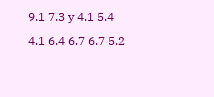9.1 7.3 y 4.1 5.4 4.1 6.4 6.7 6.7 5.2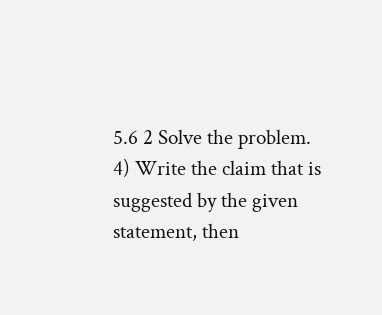5.6 2 Solve the problem. 4) Write the claim that is suggested by the given statement, then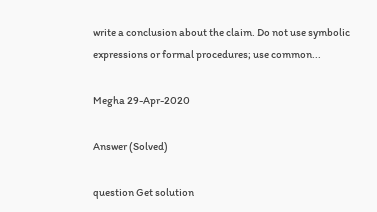write a conclusion about the claim. Do not use symbolic expressions or formal procedures; use common...

Megha 29-Apr-2020

Answer (Solved)

question Get solution